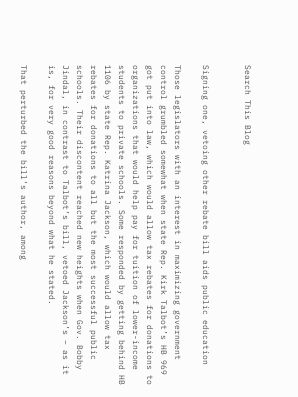Search This Blog


Signing one, vetoing other rebate bill aids public education

Those legislators with an interest in maximizing government control grumbled somewhat when state Rep. Kirk Talbot’s HB 969 got put into law, which would allow tax rebates for donations to organizations that would help pay for tuition of lower-income students to private schools. Some responded by getting behind HB 1106 by state Rep. Katrina Jackson, which would allow tax rebates for donations to all but the most successful public schools. Their discontent reached new heights when Gov. Bobby Jindal, in contrast to Talbot’s bill, vetoed Jackson’s – as it is, for very good reasons beyond what he stated.

That perturbed the bill’s author, among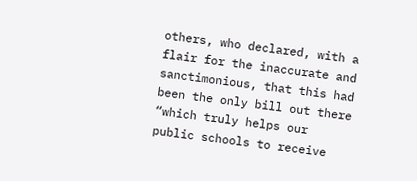others, who declared, with a flair for the inaccurate and sanctimonious, that this had been the only bill out there “which truly helps our public schools to receive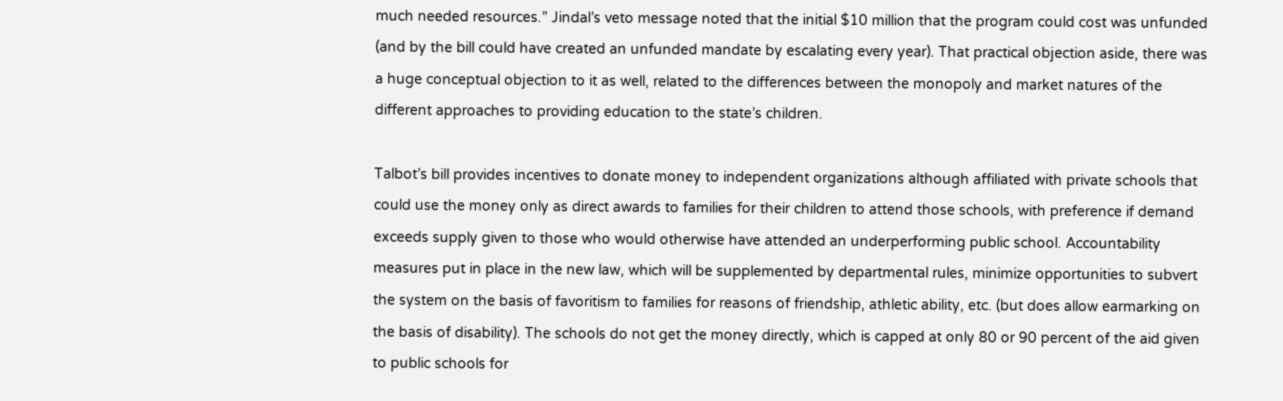much needed resources.” Jindal’s veto message noted that the initial $10 million that the program could cost was unfunded (and by the bill could have created an unfunded mandate by escalating every year). That practical objection aside, there was a huge conceptual objection to it as well, related to the differences between the monopoly and market natures of the different approaches to providing education to the state’s children.

Talbot’s bill provides incentives to donate money to independent organizations although affiliated with private schools that could use the money only as direct awards to families for their children to attend those schools, with preference if demand exceeds supply given to those who would otherwise have attended an underperforming public school. Accountability measures put in place in the new law, which will be supplemented by departmental rules, minimize opportunities to subvert the system on the basis of favoritism to families for reasons of friendship, athletic ability, etc. (but does allow earmarking on the basis of disability). The schools do not get the money directly, which is capped at only 80 or 90 percent of the aid given to public schools for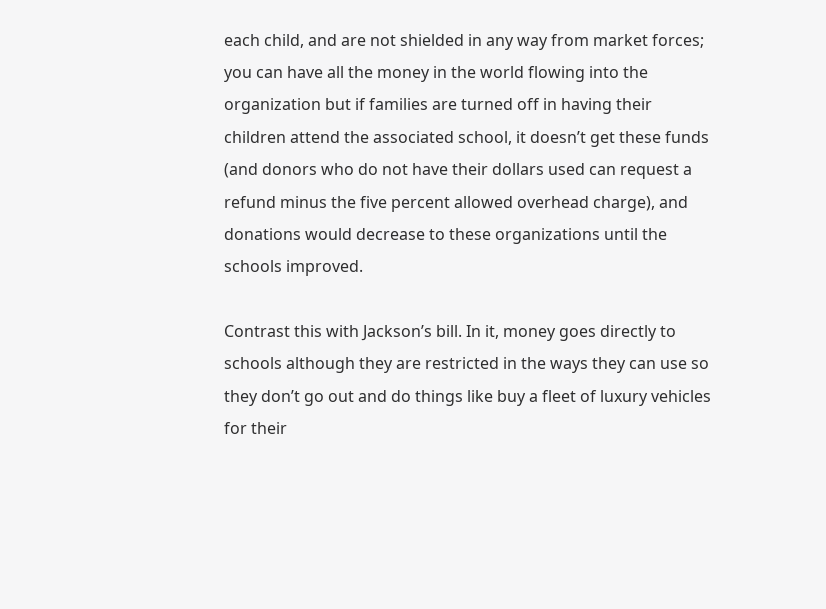each child, and are not shielded in any way from market forces; you can have all the money in the world flowing into the organization but if families are turned off in having their children attend the associated school, it doesn’t get these funds (and donors who do not have their dollars used can request a refund minus the five percent allowed overhead charge), and donations would decrease to these organizations until the schools improved.

Contrast this with Jackson’s bill. In it, money goes directly to schools although they are restricted in the ways they can use so they don’t go out and do things like buy a fleet of luxury vehicles for their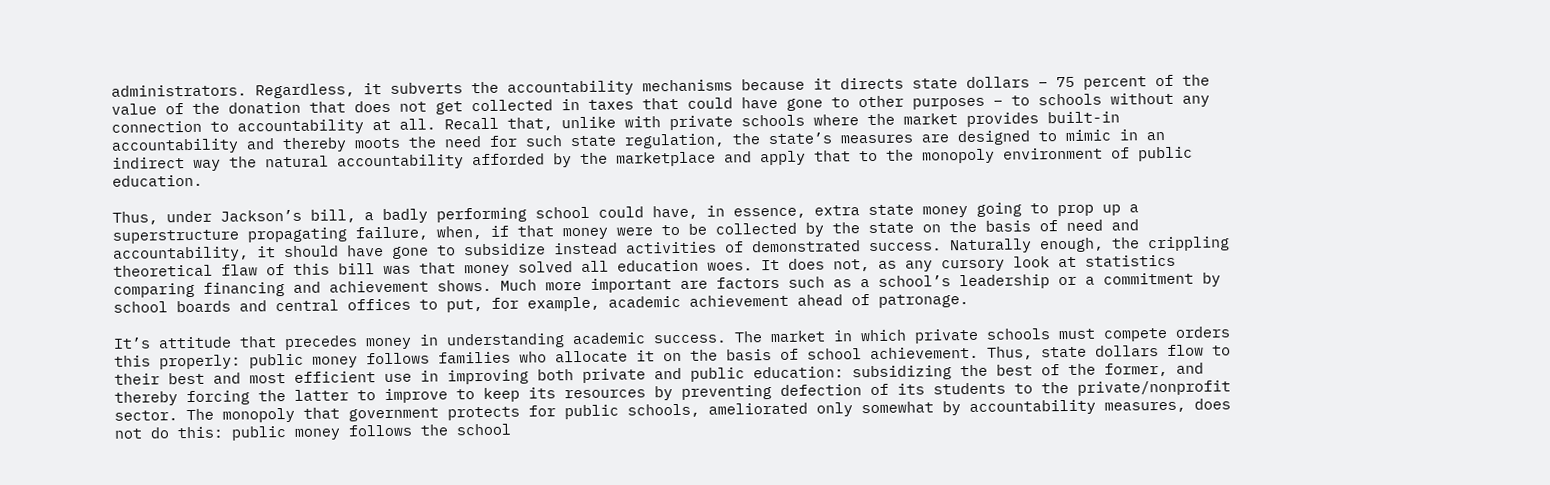administrators. Regardless, it subverts the accountability mechanisms because it directs state dollars – 75 percent of the value of the donation that does not get collected in taxes that could have gone to other purposes – to schools without any connection to accountability at all. Recall that, unlike with private schools where the market provides built-in accountability and thereby moots the need for such state regulation, the state’s measures are designed to mimic in an indirect way the natural accountability afforded by the marketplace and apply that to the monopoly environment of public education.

Thus, under Jackson’s bill, a badly performing school could have, in essence, extra state money going to prop up a superstructure propagating failure, when, if that money were to be collected by the state on the basis of need and accountability, it should have gone to subsidize instead activities of demonstrated success. Naturally enough, the crippling theoretical flaw of this bill was that money solved all education woes. It does not, as any cursory look at statistics comparing financing and achievement shows. Much more important are factors such as a school’s leadership or a commitment by school boards and central offices to put, for example, academic achievement ahead of patronage.

It’s attitude that precedes money in understanding academic success. The market in which private schools must compete orders this properly: public money follows families who allocate it on the basis of school achievement. Thus, state dollars flow to their best and most efficient use in improving both private and public education: subsidizing the best of the former, and thereby forcing the latter to improve to keep its resources by preventing defection of its students to the private/nonprofit sector. The monopoly that government protects for public schools, ameliorated only somewhat by accountability measures, does not do this: public money follows the school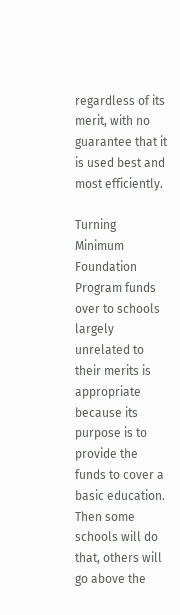regardless of its merit, with no guarantee that it is used best and most efficiently.

Turning Minimum Foundation Program funds over to schools largely unrelated to their merits is appropriate because its purpose is to provide the funds to cover a basic education. Then some schools will do that, others will go above the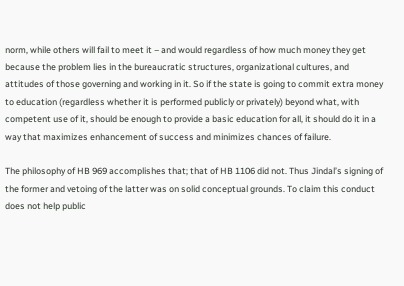norm, while others will fail to meet it – and would regardless of how much money they get because the problem lies in the bureaucratic structures, organizational cultures, and attitudes of those governing and working in it. So if the state is going to commit extra money to education (regardless whether it is performed publicly or privately) beyond what, with competent use of it, should be enough to provide a basic education for all, it should do it in a way that maximizes enhancement of success and minimizes chances of failure.

The philosophy of HB 969 accomplishes that; that of HB 1106 did not. Thus Jindal’s signing of the former and vetoing of the latter was on solid conceptual grounds. To claim this conduct does not help public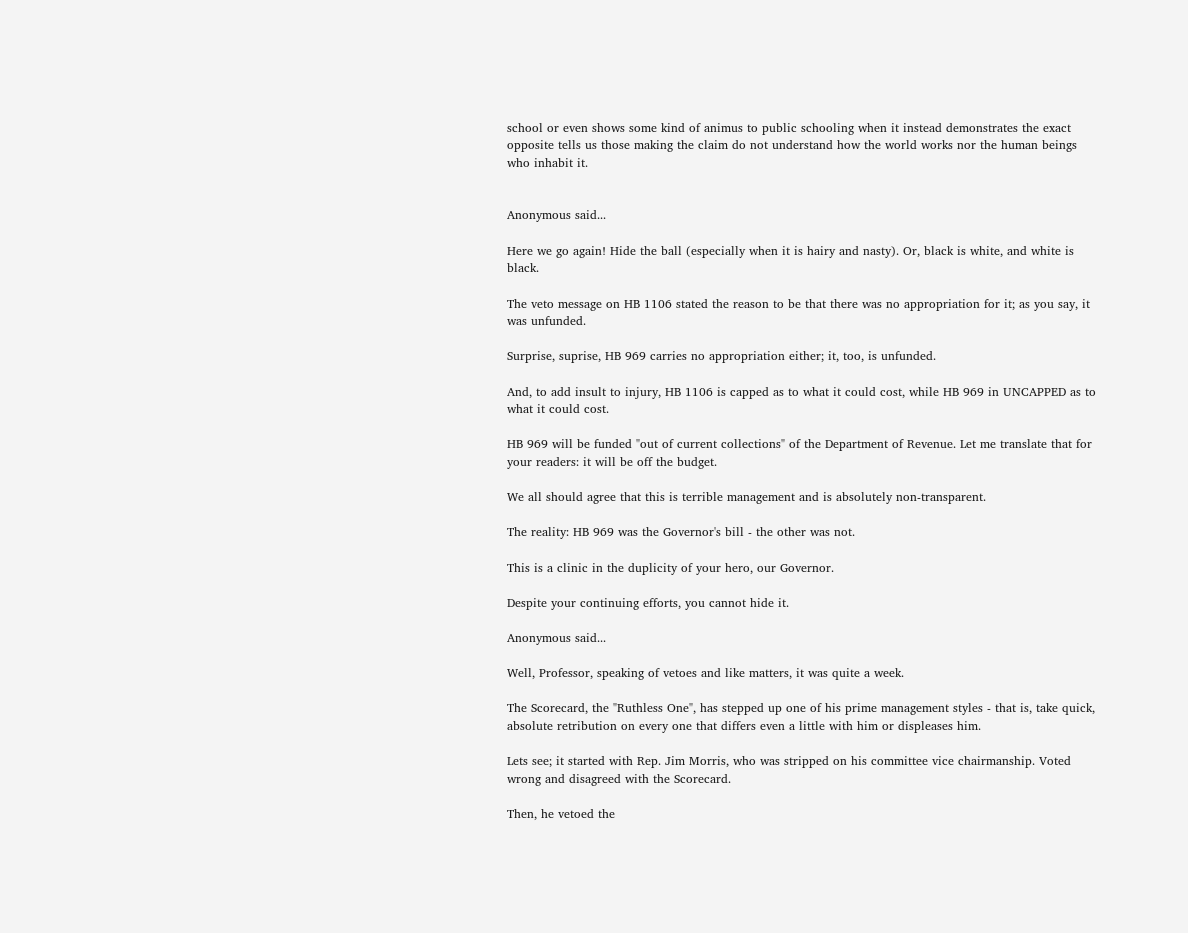school or even shows some kind of animus to public schooling when it instead demonstrates the exact opposite tells us those making the claim do not understand how the world works nor the human beings who inhabit it.


Anonymous said...

Here we go again! Hide the ball (especially when it is hairy and nasty). Or, black is white, and white is black.

The veto message on HB 1106 stated the reason to be that there was no appropriation for it; as you say, it was unfunded.

Surprise, suprise, HB 969 carries no appropriation either; it, too, is unfunded.

And, to add insult to injury, HB 1106 is capped as to what it could cost, while HB 969 in UNCAPPED as to what it could cost.

HB 969 will be funded "out of current collections" of the Department of Revenue. Let me translate that for your readers: it will be off the budget.

We all should agree that this is terrible management and is absolutely non-transparent.

The reality: HB 969 was the Governor's bill - the other was not.

This is a clinic in the duplicity of your hero, our Governor.

Despite your continuing efforts, you cannot hide it.

Anonymous said...

Well, Professor, speaking of vetoes and like matters, it was quite a week.

The Scorecard, the "Ruthless One", has stepped up one of his prime management styles - that is, take quick, absolute retribution on every one that differs even a little with him or displeases him.

Lets see; it started with Rep. Jim Morris, who was stripped on his committee vice chairmanship. Voted wrong and disagreed with the Scorecard.

Then, he vetoed the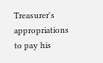Treasurer's appropriations to pay his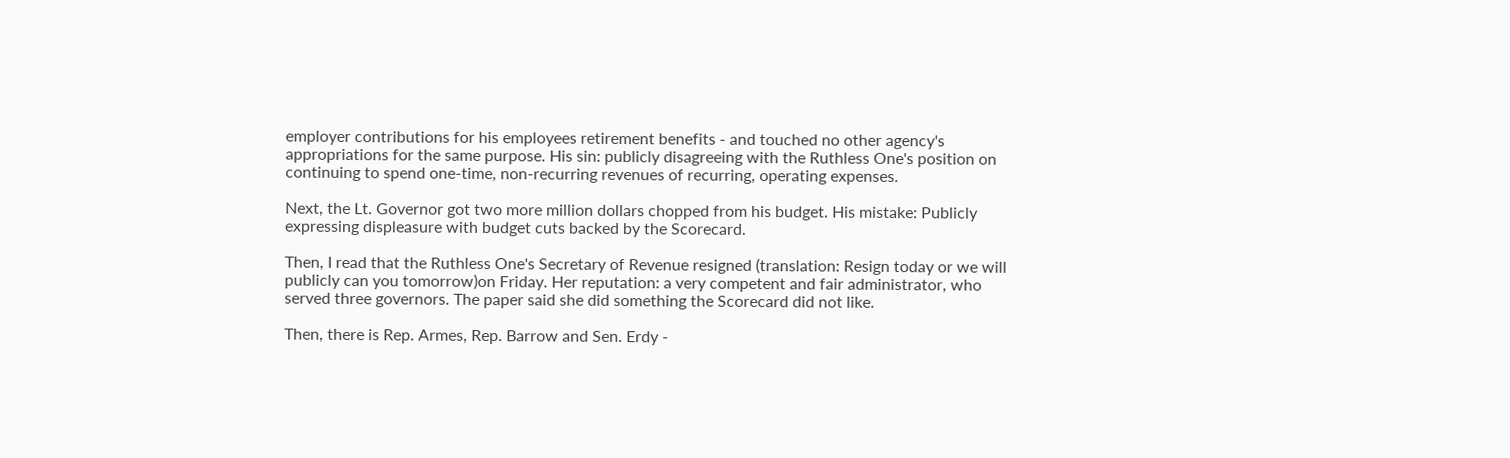employer contributions for his employees retirement benefits - and touched no other agency's appropriations for the same purpose. His sin: publicly disagreeing with the Ruthless One's position on continuing to spend one-time, non-recurring revenues of recurring, operating expenses.

Next, the Lt. Governor got two more million dollars chopped from his budget. His mistake: Publicly expressing displeasure with budget cuts backed by the Scorecard.

Then, I read that the Ruthless One's Secretary of Revenue resigned (translation: Resign today or we will publicly can you tomorrow)on Friday. Her reputation: a very competent and fair administrator, who served three governors. The paper said she did something the Scorecard did not like.

Then, there is Rep. Armes, Rep. Barrow and Sen. Erdy -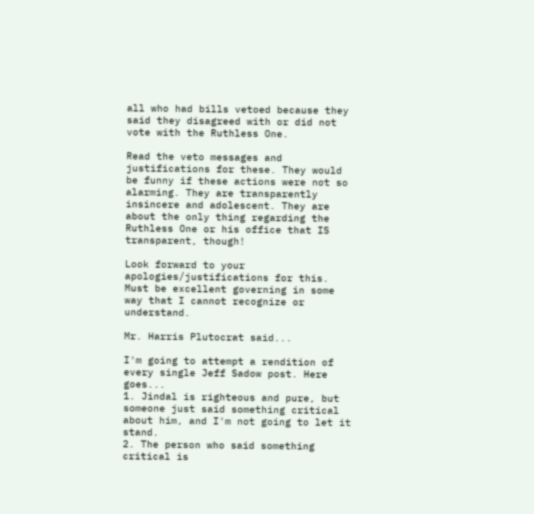all who had bills vetoed because they said they disagreed with or did not vote with the Ruthless One.

Read the veto messages and justifications for these. They would be funny if these actions were not so alarming. They are transparently insincere and adolescent. They are about the only thing regarding the Ruthless One or his office that IS transparent, though!

Look forward to your apologies/justifications for this. Must be excellent governing in some way that I cannot recognize or understand.

Mr. Harris Plutocrat said...

I'm going to attempt a rendition of every single Jeff Sadow post. Here goes...
1. Jindal is righteous and pure, but someone just said something critical about him, and I'm not going to let it stand.
2. The person who said something critical is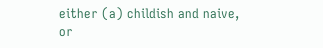either (a) childish and naive, or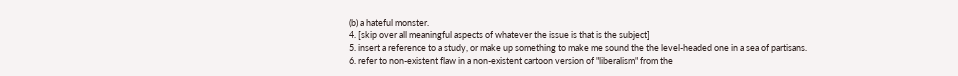(b) a hateful monster.
4. [skip over all meaningful aspects of whatever the issue is that is the subject]
5. insert a reference to a study, or make up something to make me sound the the level-headed one in a sea of partisans.
6. refer to non-existent flaw in a non-existent cartoon version of "liberalism" from the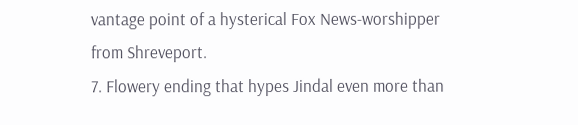vantage point of a hysterical Fox News-worshipper from Shreveport.
7. Flowery ending that hypes Jindal even more than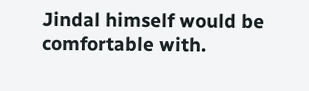Jindal himself would be comfortable with.